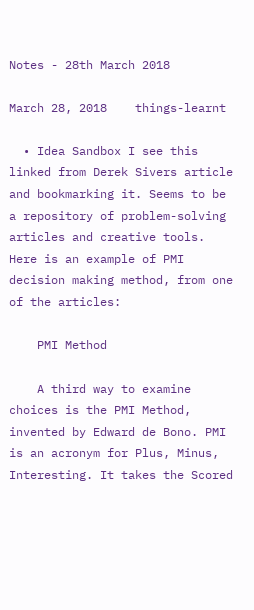Notes - 28th March 2018

March 28, 2018    things-learnt

  • Idea Sandbox I see this linked from Derek Sivers article and bookmarking it. Seems to be a repository of problem-solving articles and creative tools. Here is an example of PMI decision making method, from one of the articles:

    PMI Method

    A third way to examine choices is the PMI Method, invented by Edward de Bono. PMI is an acronym for Plus, Minus, Interesting. It takes the Scored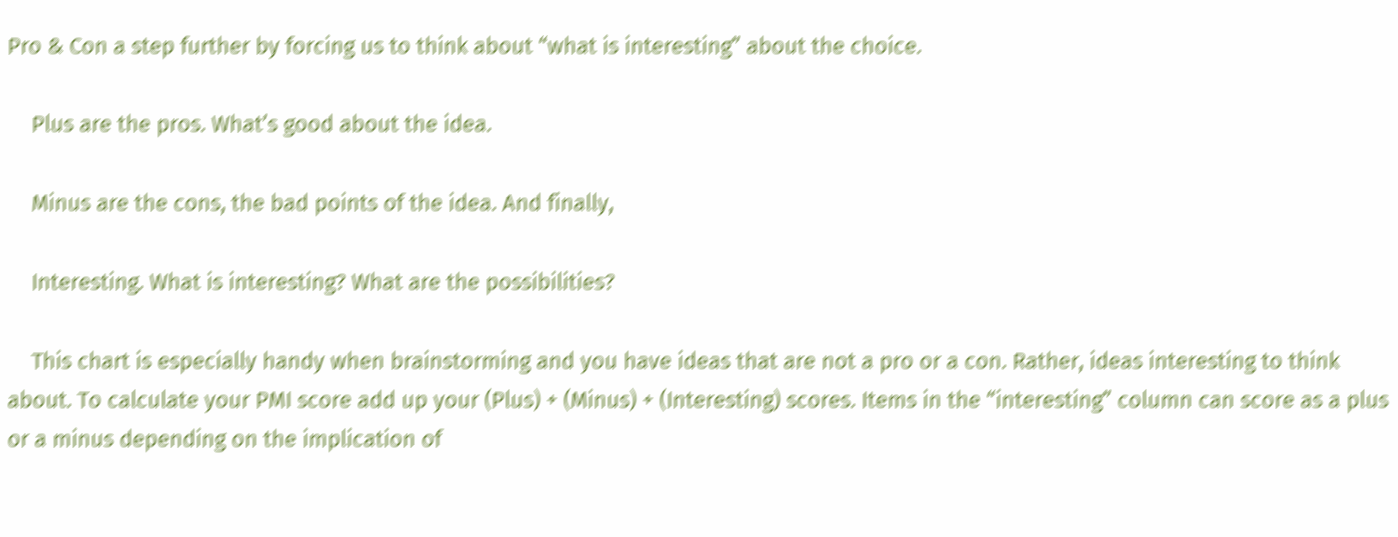Pro & Con a step further by forcing us to think about “what is interesting” about the choice.

    Plus are the pros. What’s good about the idea.

    Minus are the cons, the bad points of the idea. And finally,

    Interesting. What is interesting? What are the possibilities?

    This chart is especially handy when brainstorming and you have ideas that are not a pro or a con. Rather, ideas interesting to think about. To calculate your PMI score add up your (Plus) + (Minus) + (Interesting) scores. Items in the “interesting” column can score as a plus or a minus depending on the implication of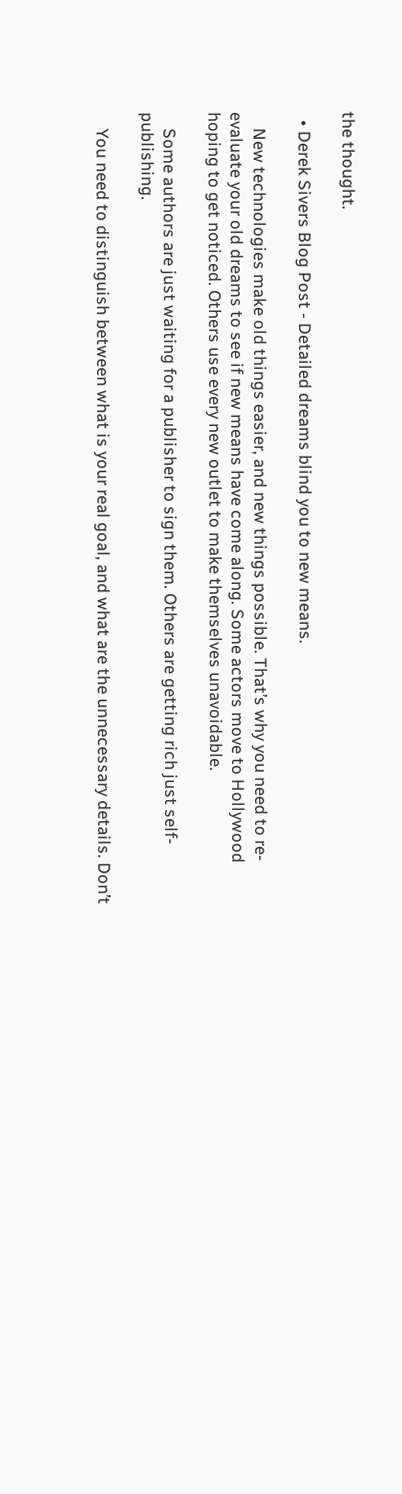the thought.

  • Derek Sivers Blog Post - Detailed dreams blind you to new means.

    New technologies make old things easier, and new things possible. That’s why you need to re-evaluate your old dreams to see if new means have come along. Some actors move to Hollywood hoping to get noticed. Others use every new outlet to make themselves unavoidable.

    Some authors are just waiting for a publisher to sign them. Others are getting rich just self-publishing.

    You need to distinguish between what is your real goal, and what are the unnecessary details. Don’t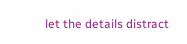let the details distract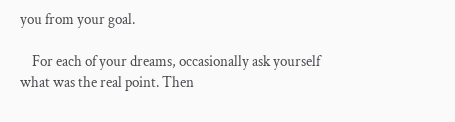you from your goal.

    For each of your dreams, occasionally ask yourself what was the real point. Then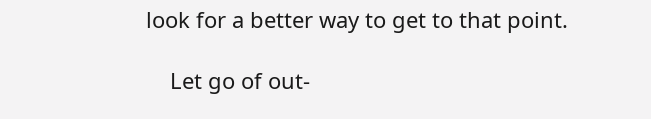look for a better way to get to that point.

    Let go of out-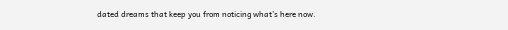dated dreams that keep you from noticing what’s here now.